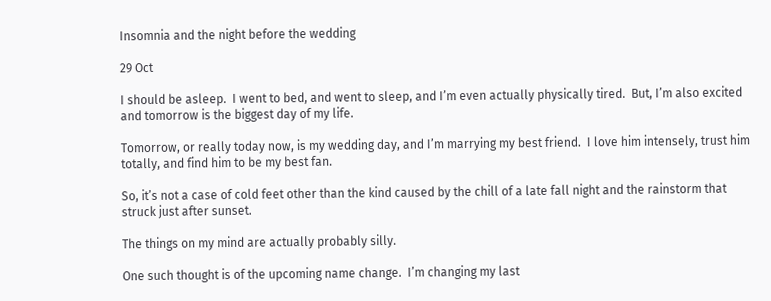Insomnia and the night before the wedding

29 Oct

I should be asleep.  I went to bed, and went to sleep, and I’m even actually physically tired.  But, I’m also excited and tomorrow is the biggest day of my life.

Tomorrow, or really today now, is my wedding day, and I’m marrying my best friend.  I love him intensely, trust him totally, and find him to be my best fan.

So, it’s not a case of cold feet other than the kind caused by the chill of a late fall night and the rainstorm that struck just after sunset.

The things on my mind are actually probably silly.

One such thought is of the upcoming name change.  I’m changing my last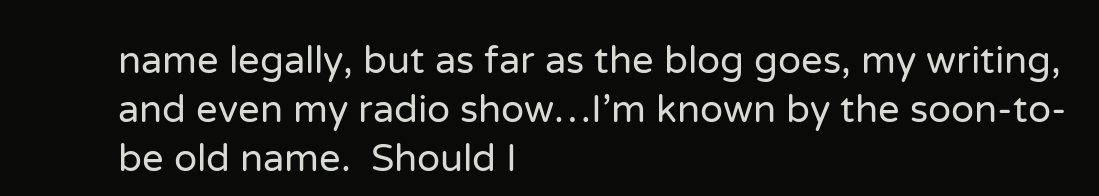name legally, but as far as the blog goes, my writing, and even my radio show…I’m known by the soon-to-be old name.  Should I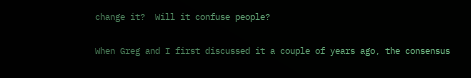change it?  Will it confuse people?

When Greg and I first discussed it a couple of years ago, the consensus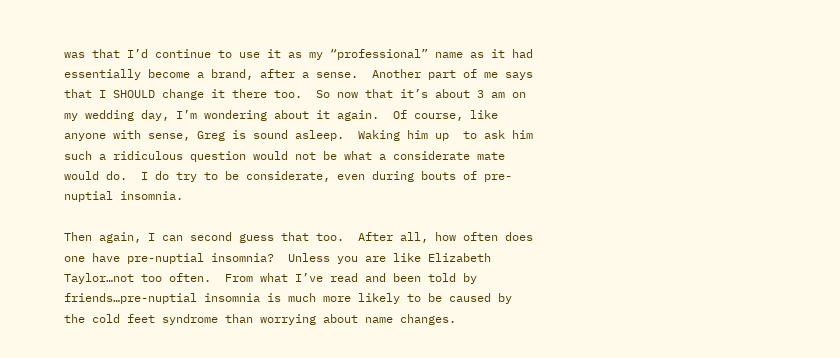was that I’d continue to use it as my “professional” name as it had essentially become a brand, after a sense.  Another part of me says that I SHOULD change it there too.  So now that it’s about 3 am on my wedding day, I’m wondering about it again.  Of course, like anyone with sense, Greg is sound asleep.  Waking him up  to ask him such a ridiculous question would not be what a considerate mate would do.  I do try to be considerate, even during bouts of pre-nuptial insomnia.

Then again, I can second guess that too.  After all, how often does one have pre-nuptial insomnia?  Unless you are like Elizabeth Taylor…not too often.  From what I’ve read and been told by friends…pre-nuptial insomnia is much more likely to be caused by the cold feet syndrome than worrying about name changes.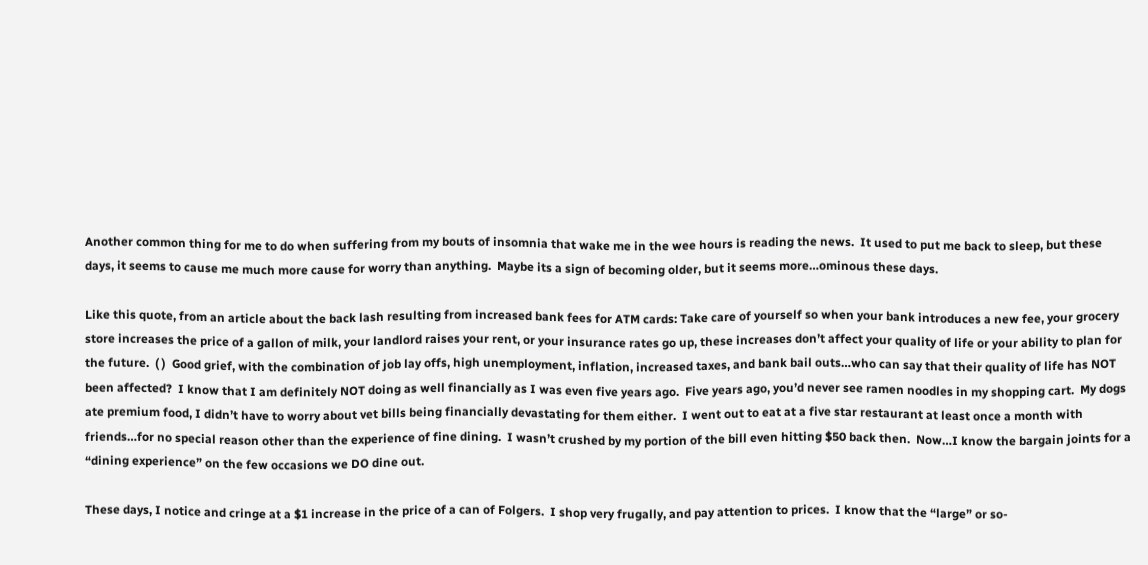Another common thing for me to do when suffering from my bouts of insomnia that wake me in the wee hours is reading the news.  It used to put me back to sleep, but these days, it seems to cause me much more cause for worry than anything.  Maybe its a sign of becoming older, but it seems more…ominous these days.

Like this quote, from an article about the back lash resulting from increased bank fees for ATM cards: Take care of yourself so when your bank introduces a new fee, your grocery store increases the price of a gallon of milk, your landlord raises your rent, or your insurance rates go up, these increases don’t affect your quality of life or your ability to plan for the future.  ( )  Good grief, with the combination of job lay offs, high unemployment, inflation, increased taxes, and bank bail outs…who can say that their quality of life has NOT been affected?  I know that I am definitely NOT doing as well financially as I was even five years ago.  Five years ago, you’d never see ramen noodles in my shopping cart.  My dogs ate premium food, I didn’t have to worry about vet bills being financially devastating for them either.  I went out to eat at a five star restaurant at least once a month with friends…for no special reason other than the experience of fine dining.  I wasn’t crushed by my portion of the bill even hitting $50 back then.  Now…I know the bargain joints for a “dining experience” on the few occasions we DO dine out.

These days, I notice and cringe at a $1 increase in the price of a can of Folgers.  I shop very frugally, and pay attention to prices.  I know that the “large” or so-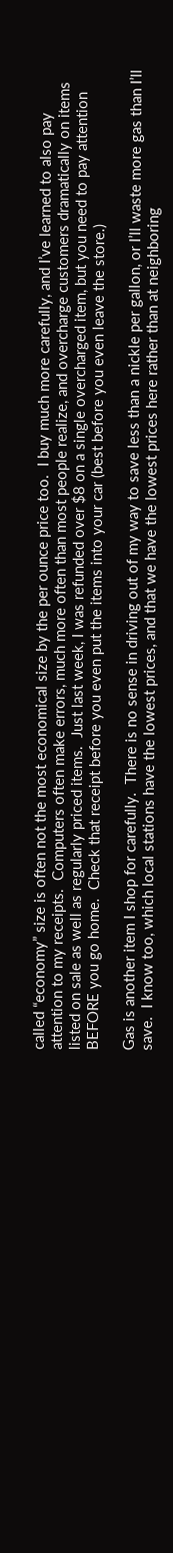called “economy” size is often not the most economical size by the per ounce price too.  I buy much more carefully, and I’ve learned to also pay attention to my receipts.  Computers often make errors, much more often than most people realize, and overcharge customers dramatically on items listed on sale as well as regularly priced items.  Just last week, I was refunded over $8 on a single overcharged item, but you need to pay attention BEFORE you go home.  Check that receipt before you even put the items into your car (best before you even leave the store.)

Gas is another item I shop for carefully.  There is no sense in driving out of my way to save less than a nickle per gallon, or I’ll waste more gas than I’ll save.  I know too, which local stations have the lowest prices, and that we have the lowest prices here rather than at neighboring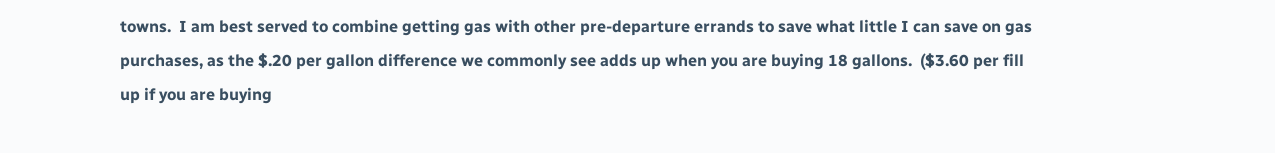towns.  I am best served to combine getting gas with other pre-departure errands to save what little I can save on gas purchases, as the $.20 per gallon difference we commonly see adds up when you are buying 18 gallons.  ($3.60 per fill up if you are buying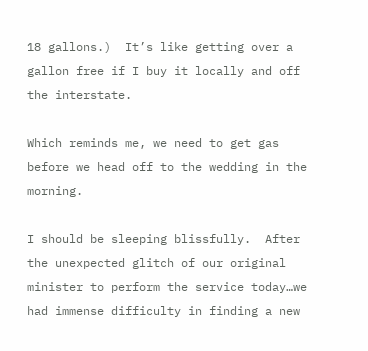18 gallons.)  It’s like getting over a gallon free if I buy it locally and off the interstate.

Which reminds me, we need to get gas before we head off to the wedding in the morning.

I should be sleeping blissfully.  After the unexpected glitch of our original minister to perform the service today…we had immense difficulty in finding a new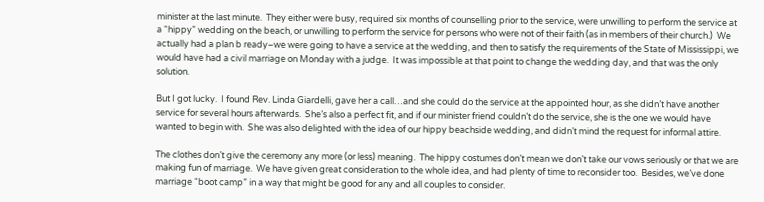minister at the last minute.  They either were busy, required six months of counselling prior to the service, were unwilling to perform the service at a “hippy” wedding on the beach, or unwilling to perform the service for persons who were not of their faith (as in members of their church.)  We actually had a plan b ready–we were going to have a service at the wedding, and then to satisfy the requirements of the State of Mississippi, we would have had a civil marriage on Monday with a judge.  It was impossible at that point to change the wedding day, and that was the only solution.

But I got lucky.  I found Rev. Linda Giardelli, gave her a call…and she could do the service at the appointed hour, as she didn’t have another service for several hours afterwards.  She’s also a perfect fit, and if our minister friend couldn’t do the service, she is the one we would have wanted to begin with.  She was also delighted with the idea of our hippy beachside wedding, and didn’t mind the request for informal attire.

The clothes don’t give the ceremony any more (or less) meaning.  The hippy costumes don’t mean we don’t take our vows seriously or that we are making fun of marriage.  We have given great consideration to the whole idea, and had plenty of time to reconsider too.  Besides, we’ve done marriage “boot camp” in a way that might be good for any and all couples to consider.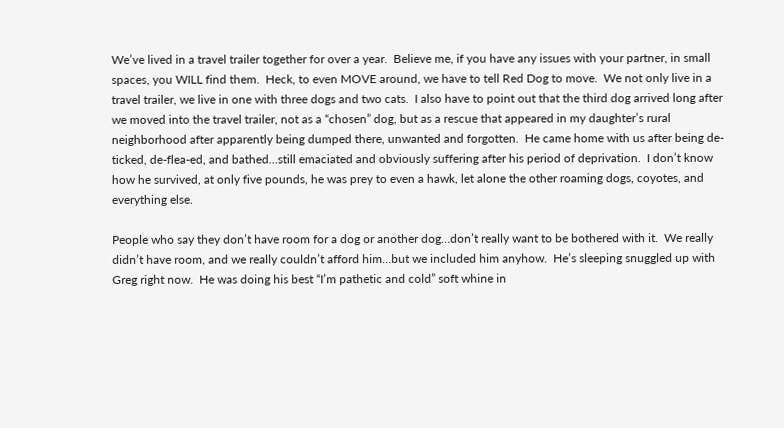We’ve lived in a travel trailer together for over a year.  Believe me, if you have any issues with your partner, in small spaces, you WILL find them.  Heck, to even MOVE around, we have to tell Red Dog to move.  We not only live in a travel trailer, we live in one with three dogs and two cats.  I also have to point out that the third dog arrived long after we moved into the travel trailer, not as a “chosen” dog, but as a rescue that appeared in my daughter’s rural neighborhood after apparently being dumped there, unwanted and forgotten.  He came home with us after being de-ticked, de-flea-ed, and bathed…still emaciated and obviously suffering after his period of deprivation.  I don’t know how he survived, at only five pounds, he was prey to even a hawk, let alone the other roaming dogs, coyotes, and everything else.

People who say they don’t have room for a dog or another dog…don’t really want to be bothered with it.  We really didn’t have room, and we really couldn’t afford him…but we included him anyhow.  He’s sleeping snuggled up with Greg right now.  He was doing his best “I’m pathetic and cold” soft whine in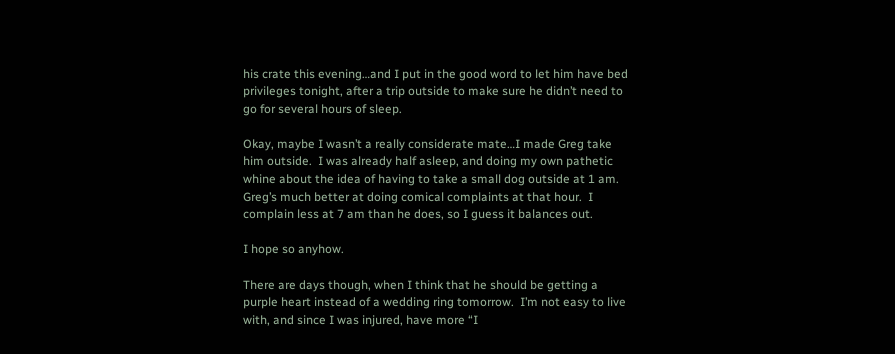his crate this evening…and I put in the good word to let him have bed privileges tonight, after a trip outside to make sure he didn’t need to go for several hours of sleep.

Okay, maybe I wasn’t a really considerate mate…I made Greg take him outside.  I was already half asleep, and doing my own pathetic whine about the idea of having to take a small dog outside at 1 am.  Greg’s much better at doing comical complaints at that hour.  I complain less at 7 am than he does, so I guess it balances out.

I hope so anyhow.

There are days though, when I think that he should be getting a purple heart instead of a wedding ring tomorrow.  I’m not easy to live with, and since I was injured, have more “I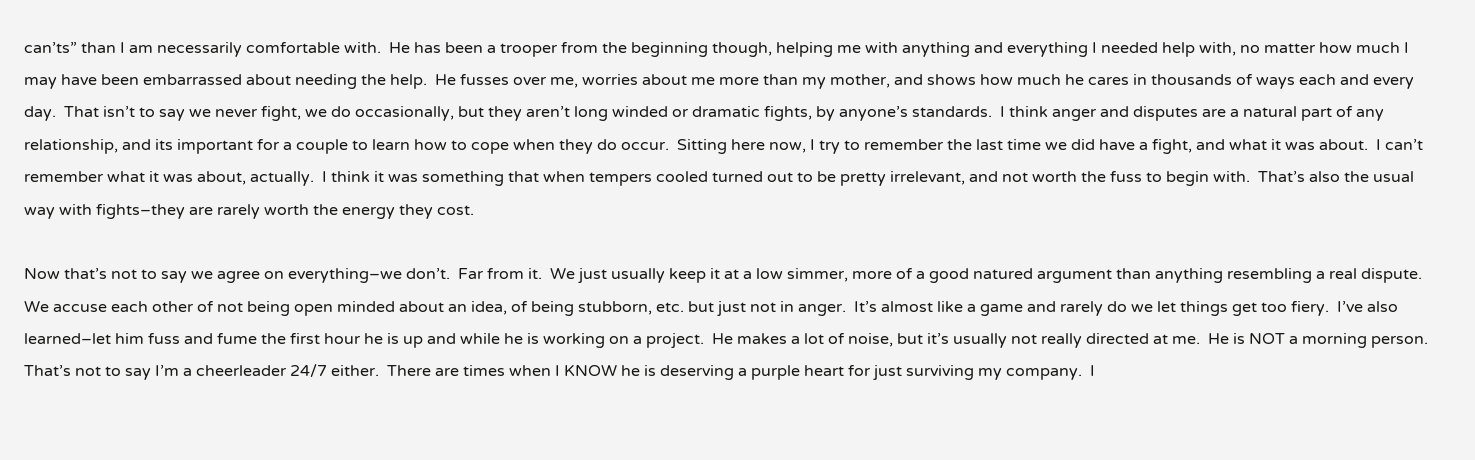can’ts” than I am necessarily comfortable with.  He has been a trooper from the beginning though, helping me with anything and everything I needed help with, no matter how much I may have been embarrassed about needing the help.  He fusses over me, worries about me more than my mother, and shows how much he cares in thousands of ways each and every day.  That isn’t to say we never fight, we do occasionally, but they aren’t long winded or dramatic fights, by anyone’s standards.  I think anger and disputes are a natural part of any relationship, and its important for a couple to learn how to cope when they do occur.  Sitting here now, I try to remember the last time we did have a fight, and what it was about.  I can’t remember what it was about, actually.  I think it was something that when tempers cooled turned out to be pretty irrelevant, and not worth the fuss to begin with.  That’s also the usual way with fights–they are rarely worth the energy they cost.

Now that’s not to say we agree on everything–we don’t.  Far from it.  We just usually keep it at a low simmer, more of a good natured argument than anything resembling a real dispute.  We accuse each other of not being open minded about an idea, of being stubborn, etc. but just not in anger.  It’s almost like a game and rarely do we let things get too fiery.  I’ve also learned–let him fuss and fume the first hour he is up and while he is working on a project.  He makes a lot of noise, but it’s usually not really directed at me.  He is NOT a morning person.  That’s not to say I’m a cheerleader 24/7 either.  There are times when I KNOW he is deserving a purple heart for just surviving my company.  I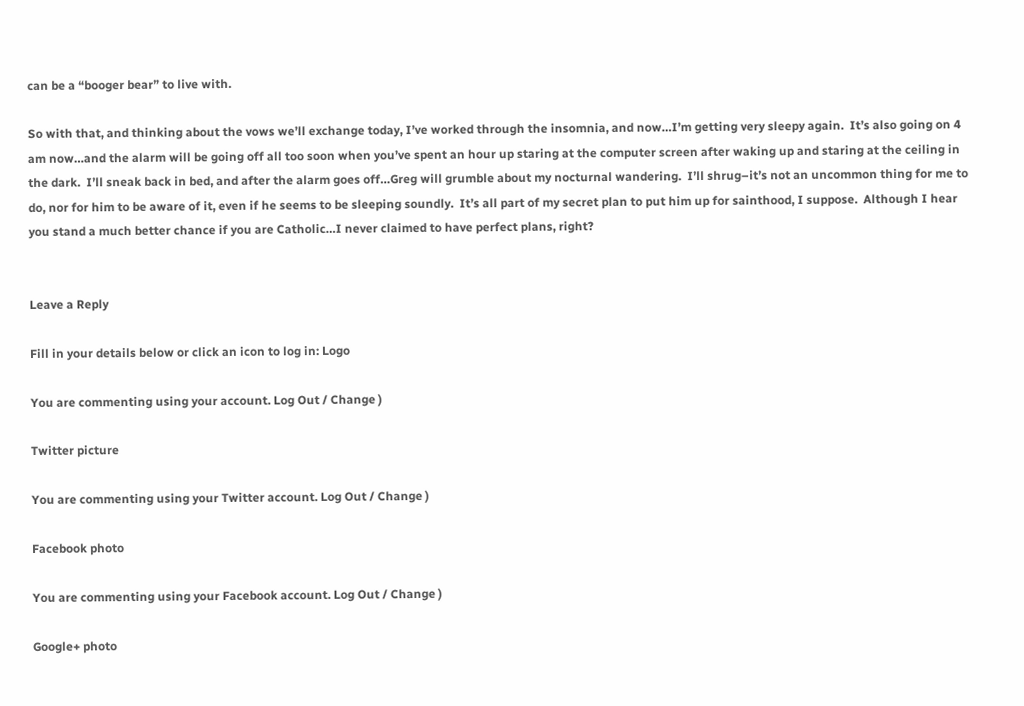can be a “booger bear” to live with.

So with that, and thinking about the vows we’ll exchange today, I’ve worked through the insomnia, and now…I’m getting very sleepy again.  It’s also going on 4 am now…and the alarm will be going off all too soon when you’ve spent an hour up staring at the computer screen after waking up and staring at the ceiling in the dark.  I’ll sneak back in bed, and after the alarm goes off…Greg will grumble about my nocturnal wandering.  I’ll shrug–it’s not an uncommon thing for me to do, nor for him to be aware of it, even if he seems to be sleeping soundly.  It’s all part of my secret plan to put him up for sainthood, I suppose.  Although I hear you stand a much better chance if you are Catholic…I never claimed to have perfect plans, right?


Leave a Reply

Fill in your details below or click an icon to log in: Logo

You are commenting using your account. Log Out / Change )

Twitter picture

You are commenting using your Twitter account. Log Out / Change )

Facebook photo

You are commenting using your Facebook account. Log Out / Change )

Google+ photo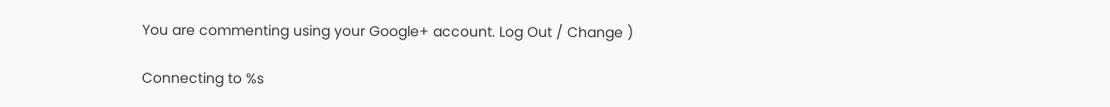You are commenting using your Google+ account. Log Out / Change )

Connecting to %s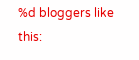%d bloggers like this: